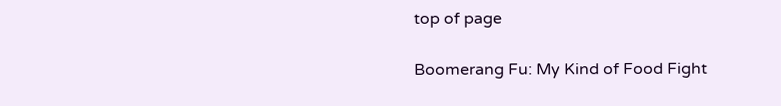top of page

Boomerang Fu: My Kind of Food Fight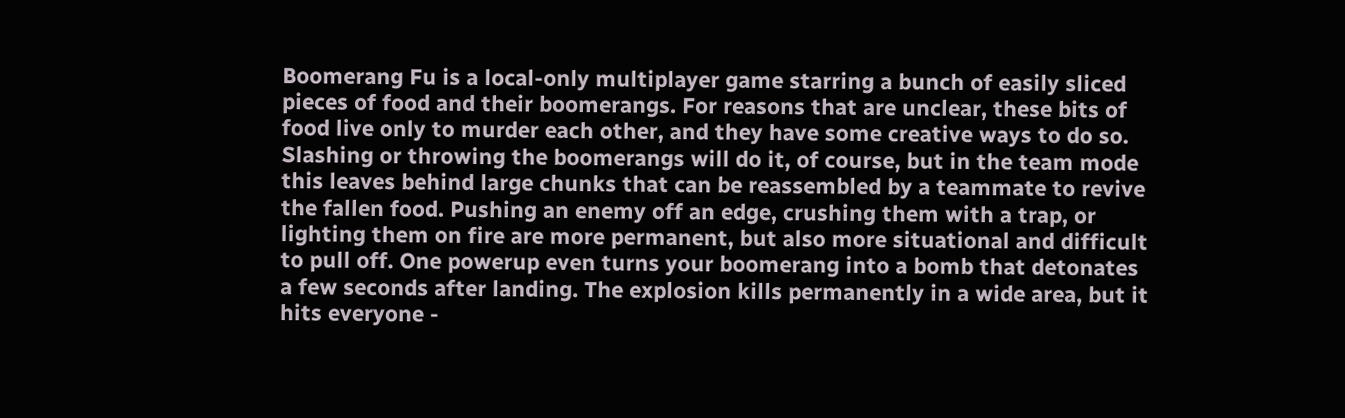Boomerang Fu is a local-only multiplayer game starring a bunch of easily sliced pieces of food and their boomerangs. For reasons that are unclear, these bits of food live only to murder each other, and they have some creative ways to do so. Slashing or throwing the boomerangs will do it, of course, but in the team mode this leaves behind large chunks that can be reassembled by a teammate to revive the fallen food. Pushing an enemy off an edge, crushing them with a trap, or lighting them on fire are more permanent, but also more situational and difficult to pull off. One powerup even turns your boomerang into a bomb that detonates a few seconds after landing. The explosion kills permanently in a wide area, but it hits everyone -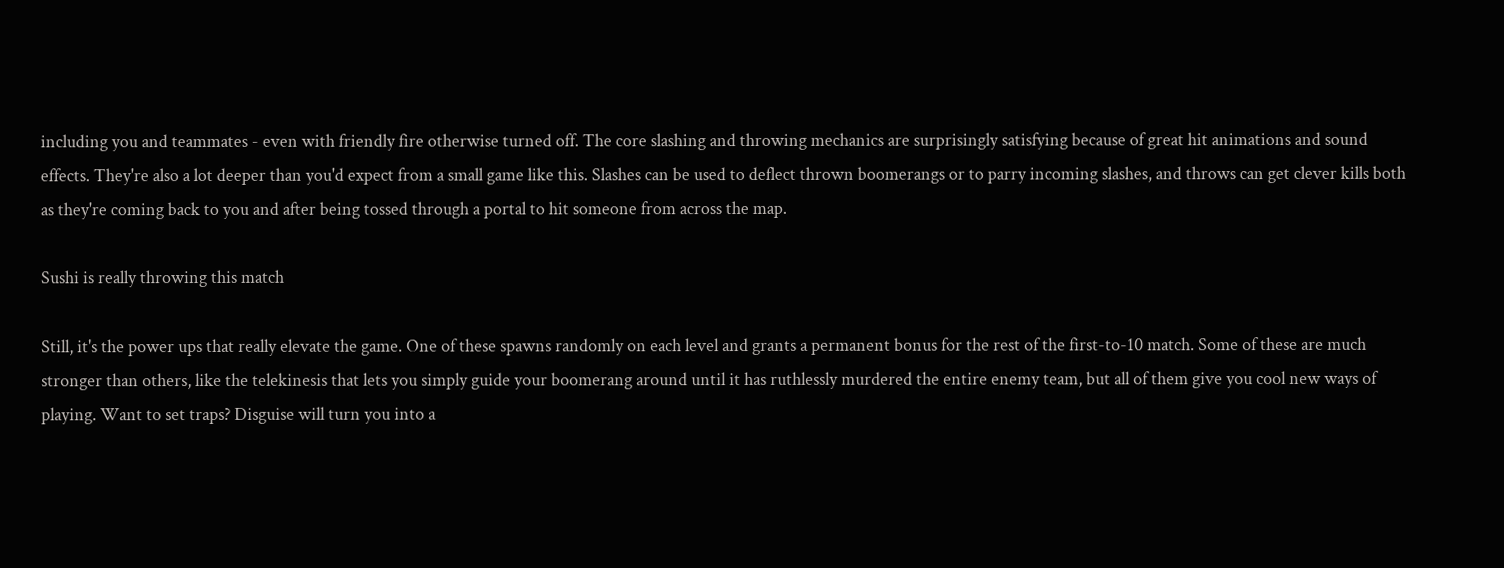including you and teammates - even with friendly fire otherwise turned off. The core slashing and throwing mechanics are surprisingly satisfying because of great hit animations and sound effects. They're also a lot deeper than you'd expect from a small game like this. Slashes can be used to deflect thrown boomerangs or to parry incoming slashes, and throws can get clever kills both as they're coming back to you and after being tossed through a portal to hit someone from across the map.

Sushi is really throwing this match

Still, it's the power ups that really elevate the game. One of these spawns randomly on each level and grants a permanent bonus for the rest of the first-to-10 match. Some of these are much stronger than others, like the telekinesis that lets you simply guide your boomerang around until it has ruthlessly murdered the entire enemy team, but all of them give you cool new ways of playing. Want to set traps? Disguise will turn you into a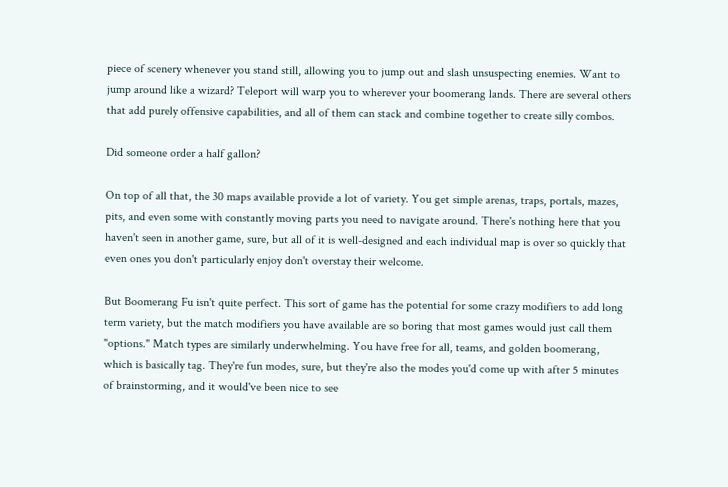piece of scenery whenever you stand still, allowing you to jump out and slash unsuspecting enemies. Want to jump around like a wizard? Teleport will warp you to wherever your boomerang lands. There are several others that add purely offensive capabilities, and all of them can stack and combine together to create silly combos.

Did someone order a half gallon?

On top of all that, the 30 maps available provide a lot of variety. You get simple arenas, traps, portals, mazes, pits, and even some with constantly moving parts you need to navigate around. There's nothing here that you haven't seen in another game, sure, but all of it is well-designed and each individual map is over so quickly that even ones you don't particularly enjoy don't overstay their welcome.

But Boomerang Fu isn't quite perfect. This sort of game has the potential for some crazy modifiers to add long term variety, but the match modifiers you have available are so boring that most games would just call them "options." Match types are similarly underwhelming. You have free for all, teams, and golden boomerang, which is basically tag. They're fun modes, sure, but they're also the modes you'd come up with after 5 minutes of brainstorming, and it would've been nice to see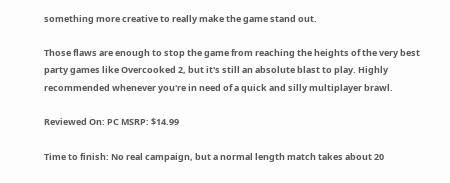something more creative to really make the game stand out.

Those flaws are enough to stop the game from reaching the heights of the very best party games like Overcooked 2, but it's still an absolute blast to play. Highly recommended whenever you're in need of a quick and silly multiplayer brawl.

Reviewed On: PC MSRP: $14.99

Time to finish: No real campaign, but a normal length match takes about 20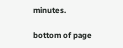minutes.

bottom of page